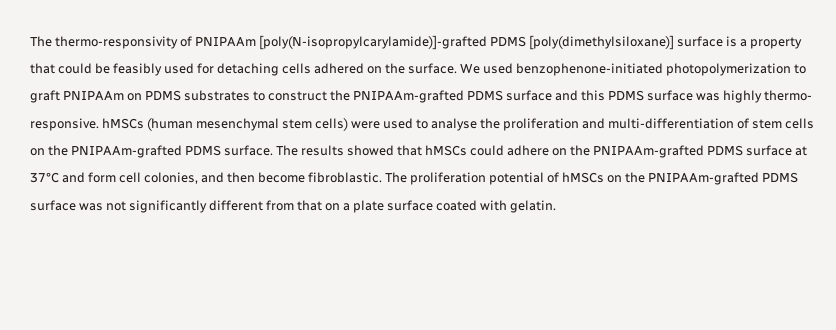The thermo-responsivity of PNIPAAm [poly(N-isopropylcarylamide)]-grafted PDMS [poly(dimethylsiloxane)] surface is a property that could be feasibly used for detaching cells adhered on the surface. We used benzophenone-initiated photopolymerization to graft PNIPAAm on PDMS substrates to construct the PNIPAAm-grafted PDMS surface and this PDMS surface was highly thermo-responsive. hMSCs (human mesenchymal stem cells) were used to analyse the proliferation and multi-differentiation of stem cells on the PNIPAAm-grafted PDMS surface. The results showed that hMSCs could adhere on the PNIPAAm-grafted PDMS surface at 37°C and form cell colonies, and then become fibroblastic. The proliferation potential of hMSCs on the PNIPAAm-grafted PDMS surface was not significantly different from that on a plate surface coated with gelatin.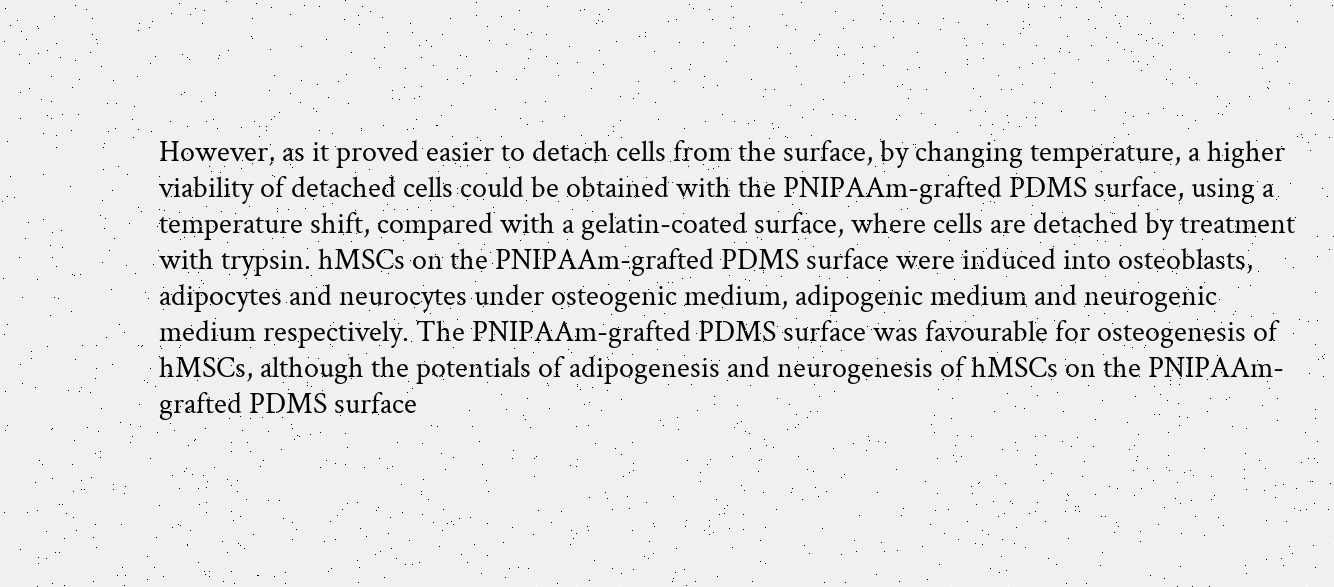However, as it proved easier to detach cells from the surface, by changing temperature, a higher viability of detached cells could be obtained with the PNIPAAm-grafted PDMS surface, using a temperature shift, compared with a gelatin-coated surface, where cells are detached by treatment with trypsin. hMSCs on the PNIPAAm-grafted PDMS surface were induced into osteoblasts, adipocytes and neurocytes under osteogenic medium, adipogenic medium and neurogenic medium respectively. The PNIPAAm-grafted PDMS surface was favourable for osteogenesis of hMSCs, although the potentials of adipogenesis and neurogenesis of hMSCs on the PNIPAAm-grafted PDMS surface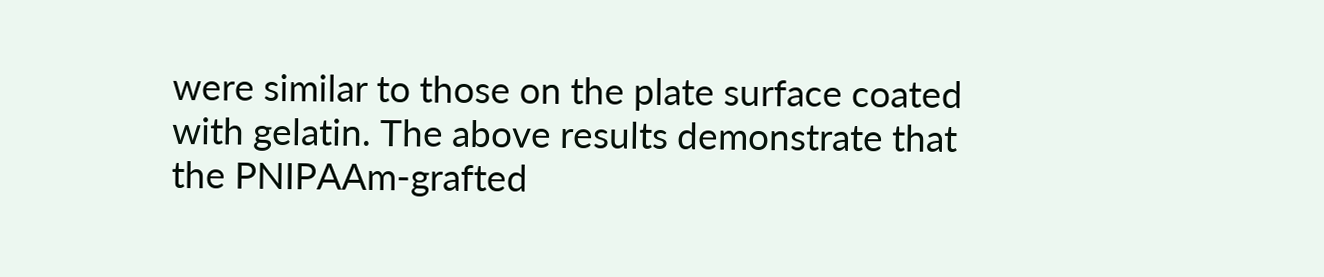were similar to those on the plate surface coated with gelatin. The above results demonstrate that the PNIPAAm-grafted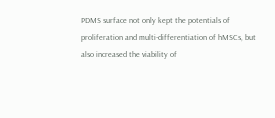PDMS surface not only kept the potentials of proliferation and multi-differentiation of hMSCs, but also increased the viability of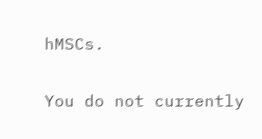hMSCs.

You do not currently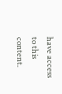have access to this content.